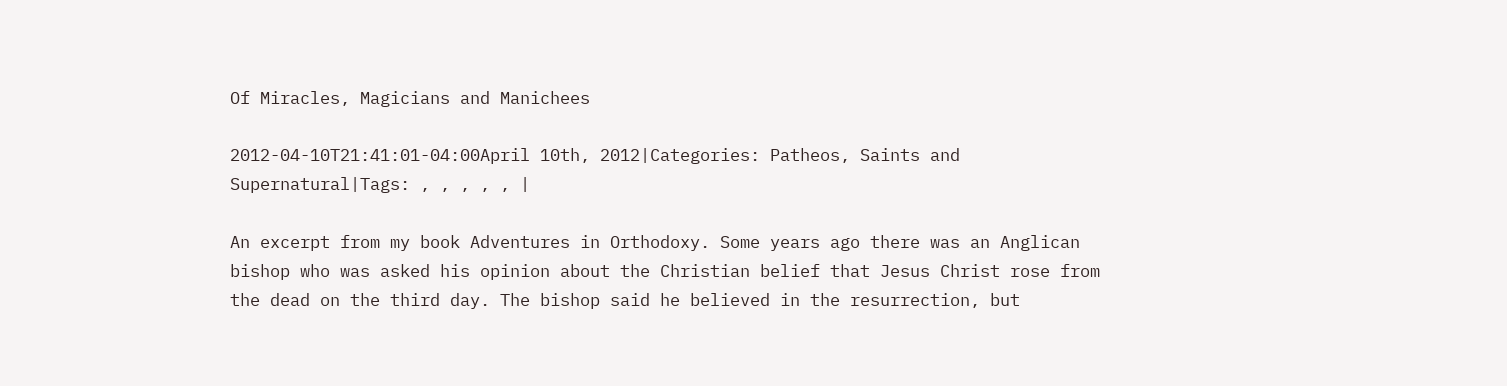Of Miracles, Magicians and Manichees

2012-04-10T21:41:01-04:00April 10th, 2012|Categories: Patheos, Saints and Supernatural|Tags: , , , , , |

An excerpt from my book Adventures in Orthodoxy. Some years ago there was an Anglican bishop who was asked his opinion about the Christian belief that Jesus Christ rose from the dead on the third day. The bishop said he believed in the resurrection, but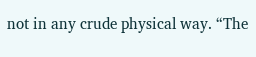not in any crude physical way. “The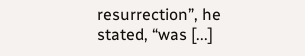resurrection”, he stated, “was [...]